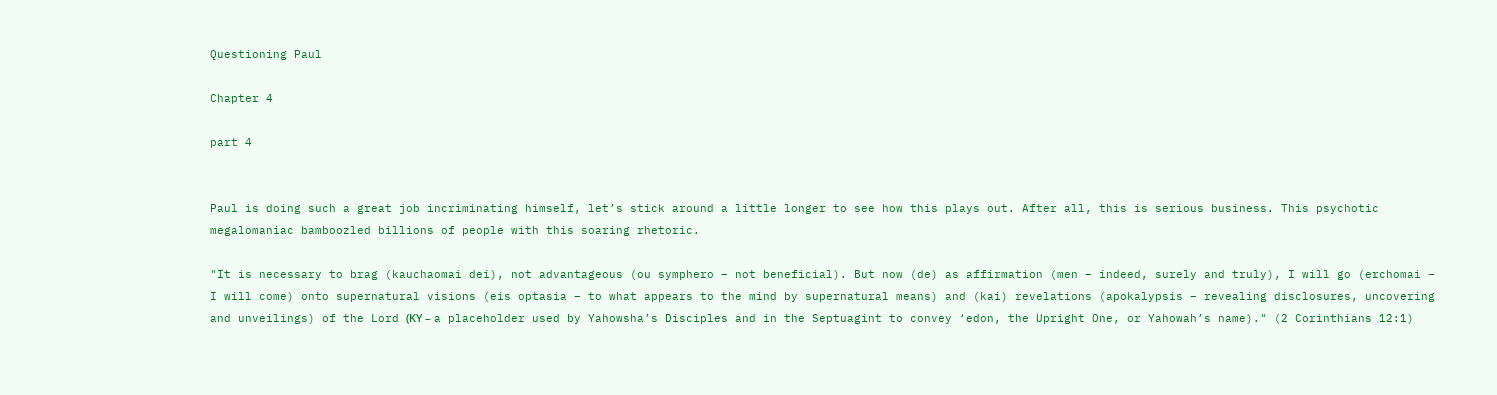Questioning Paul

Chapter 4

part 4


Paul is doing such a great job incriminating himself, let’s stick around a little longer to see how this plays out. After all, this is serious business. This psychotic megalomaniac bamboozled billions of people with this soaring rhetoric.

"It is necessary to brag (kauchaomai dei), not advantageous (ou symphero – not beneficial). But now (de) as affirmation (men – indeed, surely and truly), I will go (erchomai – I will come) onto supernatural visions (eis optasia – to what appears to the mind by supernatural means) and (kai) revelations (apokalypsis – revealing disclosures, uncovering and unveilings) of the Lord (ΚΥ – a placeholder used by Yahowsha’s Disciples and in the Septuagint to convey ‘edon, the Upright One, or Yahowah’s name)." (2 Corinthians 12:1)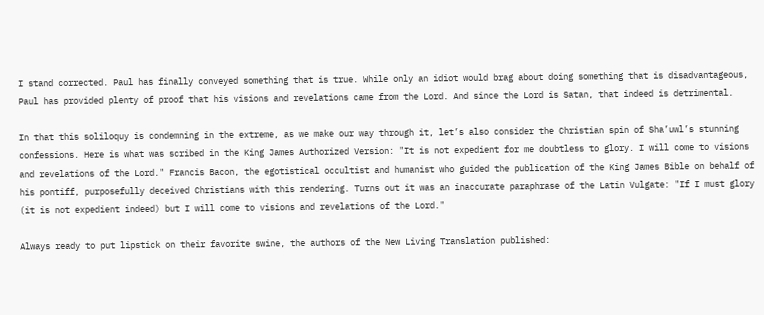I stand corrected. Paul has finally conveyed something that is true. While only an idiot would brag about doing something that is disadvantageous, Paul has provided plenty of proof that his visions and revelations came from the Lord. And since the Lord is Satan, that indeed is detrimental.

In that this soliloquy is condemning in the extreme, as we make our way through it, let’s also consider the Christian spin of Sha’uwl’s stunning confessions. Here is what was scribed in the King James Authorized Version: "It is not expedient for me doubtless to glory. I will come to visions and revelations of the Lord." Francis Bacon, the egotistical occultist and humanist who guided the publication of the King James Bible on behalf of his pontiff, purposefully deceived Christians with this rendering. Turns out it was an inaccurate paraphrase of the Latin Vulgate: "If I must glory (it is not expedient indeed) but I will come to visions and revelations of the Lord."

Always ready to put lipstick on their favorite swine, the authors of the New Living Translation published: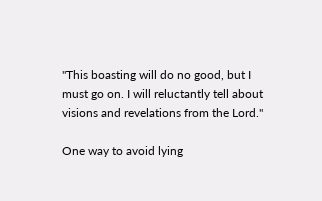"This boasting will do no good, but I must go on. I will reluctantly tell about visions and revelations from the Lord."

One way to avoid lying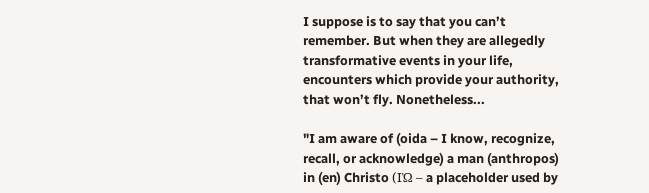I suppose is to say that you can’t remember. But when they are allegedly transformative events in your life, encounters which provide your authority, that won’t fly. Nonetheless...

"I am aware of (oida – I know, recognize, recall, or acknowledge) a man (anthropos) in (en) Christo (ΙὨ – a placeholder used by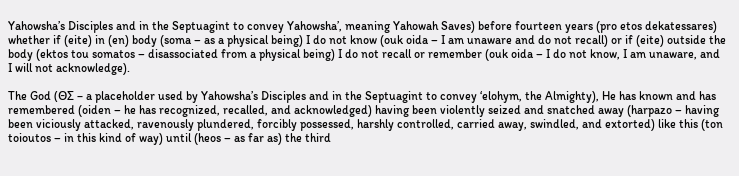Yahowsha’s Disciples and in the Septuagint to convey Yahowsha’, meaning Yahowah Saves) before fourteen years (pro etos dekatessares) whether if (eite) in (en) body (soma – as a physical being) I do not know (ouk oida – I am unaware and do not recall) or if (eite) outside the body (ektos tou somatos – disassociated from a physical being) I do not recall or remember (ouk oida – I do not know, I am unaware, and I will not acknowledge).

The God (ΘΣ – a placeholder used by Yahowsha’s Disciples and in the Septuagint to convey ‘elohym, the Almighty), He has known and has remembered (oiden – he has recognized, recalled, and acknowledged) having been violently seized and snatched away (harpazo – having been viciously attacked, ravenously plundered, forcibly possessed, harshly controlled, carried away, swindled, and extorted) like this (ton toioutos – in this kind of way) until (heos – as far as) the third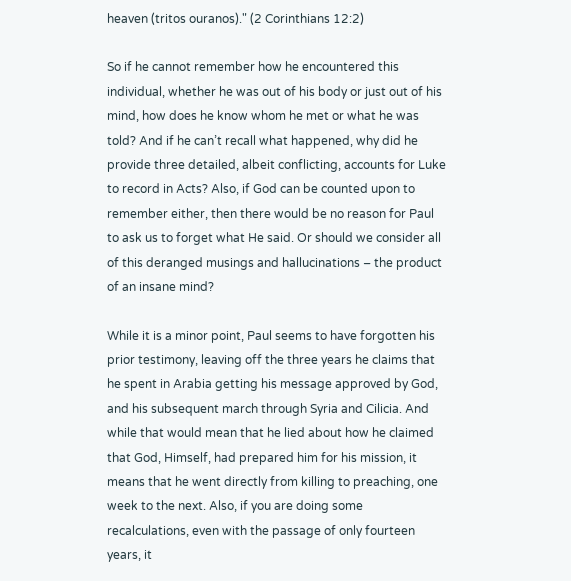heaven (tritos ouranos)." (2 Corinthians 12:2)

So if he cannot remember how he encountered this individual, whether he was out of his body or just out of his mind, how does he know whom he met or what he was told? And if he can’t recall what happened, why did he provide three detailed, albeit conflicting, accounts for Luke to record in Acts? Also, if God can be counted upon to remember either, then there would be no reason for Paul to ask us to forget what He said. Or should we consider all of this deranged musings and hallucinations – the product of an insane mind?

While it is a minor point, Paul seems to have forgotten his prior testimony, leaving off the three years he claims that he spent in Arabia getting his message approved by God, and his subsequent march through Syria and Cilicia. And while that would mean that he lied about how he claimed that God, Himself, had prepared him for his mission, it means that he went directly from killing to preaching, one week to the next. Also, if you are doing some recalculations, even with the passage of only fourteen years, it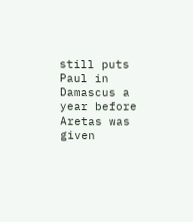still puts Paul in Damascus a year before Aretas was given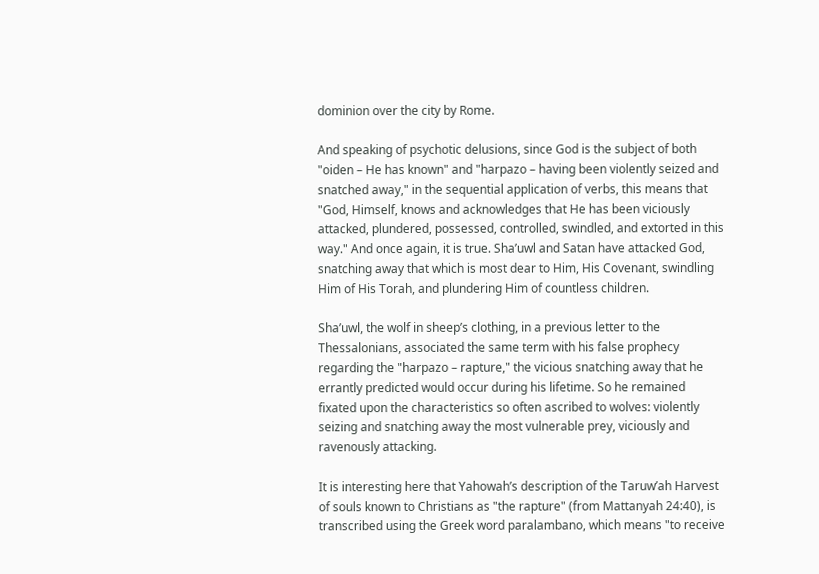dominion over the city by Rome.

And speaking of psychotic delusions, since God is the subject of both "oiden – He has known" and "harpazo – having been violently seized and snatched away," in the sequential application of verbs, this means that "God, Himself, knows and acknowledges that He has been viciously attacked, plundered, possessed, controlled, swindled, and extorted in this way." And once again, it is true. Sha’uwl and Satan have attacked God, snatching away that which is most dear to Him, His Covenant, swindling Him of His Torah, and plundering Him of countless children.

Sha’uwl, the wolf in sheep’s clothing, in a previous letter to the Thessalonians, associated the same term with his false prophecy regarding the "harpazo – rapture," the vicious snatching away that he errantly predicted would occur during his lifetime. So he remained fixated upon the characteristics so often ascribed to wolves: violently seizing and snatching away the most vulnerable prey, viciously and ravenously attacking.

It is interesting here that Yahowah’s description of the Taruw’ah Harvest of souls known to Christians as "the rapture" (from Mattanyah 24:40), is transcribed using the Greek word paralambano, which means "to receive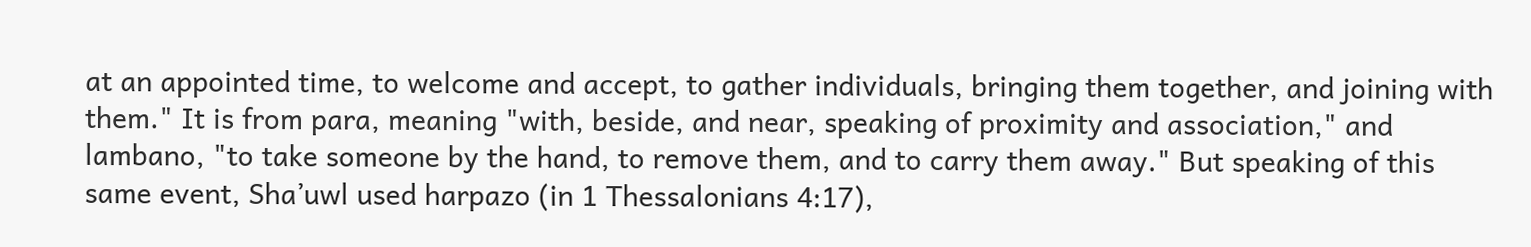at an appointed time, to welcome and accept, to gather individuals, bringing them together, and joining with them." It is from para, meaning "with, beside, and near, speaking of proximity and association," and lambano, "to take someone by the hand, to remove them, and to carry them away." But speaking of this same event, Sha’uwl used harpazo (in 1 Thessalonians 4:17),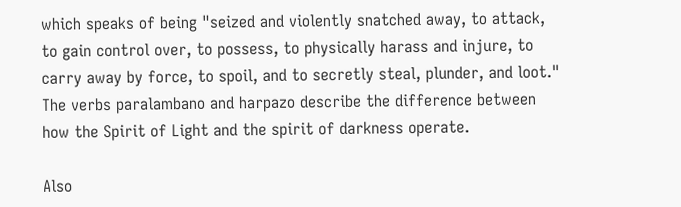which speaks of being "seized and violently snatched away, to attack, to gain control over, to possess, to physically harass and injure, to carry away by force, to spoil, and to secretly steal, plunder, and loot." The verbs paralambano and harpazo describe the difference between how the Spirit of Light and the spirit of darkness operate.

Also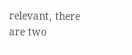relevant, there are two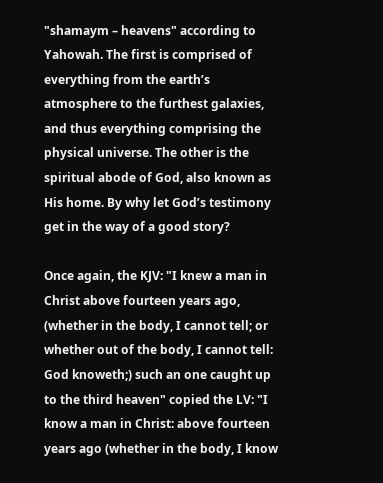"shamaym – heavens" according to Yahowah. The first is comprised of everything from the earth’s atmosphere to the furthest galaxies, and thus everything comprising the physical universe. The other is the spiritual abode of God, also known as His home. By why let God’s testimony get in the way of a good story?

Once again, the KJV: "I knew a man in Christ above fourteen years ago, (whether in the body, I cannot tell; or whether out of the body, I cannot tell: God knoweth;) such an one caught up to the third heaven" copied the LV: "I know a man in Christ: above fourteen years ago (whether in the body, I know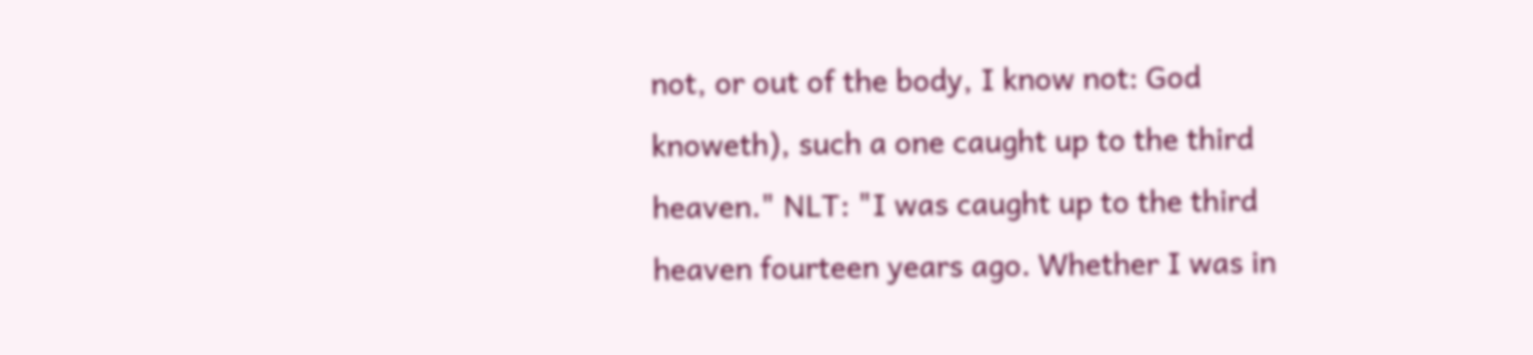not, or out of the body, I know not: God knoweth), such a one caught up to the third heaven." NLT: "I was caught up to the third heaven fourteen years ago. Whether I was in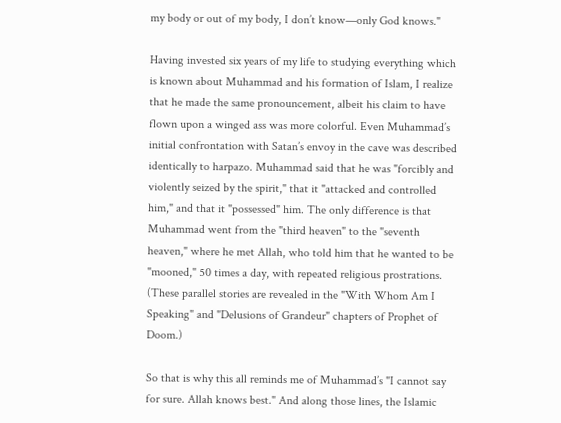my body or out of my body, I don’t know—only God knows."

Having invested six years of my life to studying everything which is known about Muhammad and his formation of Islam, I realize that he made the same pronouncement, albeit his claim to have flown upon a winged ass was more colorful. Even Muhammad’s initial confrontation with Satan’s envoy in the cave was described identically to harpazo. Muhammad said that he was "forcibly and violently seized by the spirit," that it "attacked and controlled him," and that it "possessed" him. The only difference is that Muhammad went from the "third heaven" to the "seventh heaven," where he met Allah, who told him that he wanted to be "mooned," 50 times a day, with repeated religious prostrations. (These parallel stories are revealed in the "With Whom Am I Speaking" and "Delusions of Grandeur" chapters of Prophet of Doom.)

So that is why this all reminds me of Muhammad’s "I cannot say for sure. Allah knows best." And along those lines, the Islamic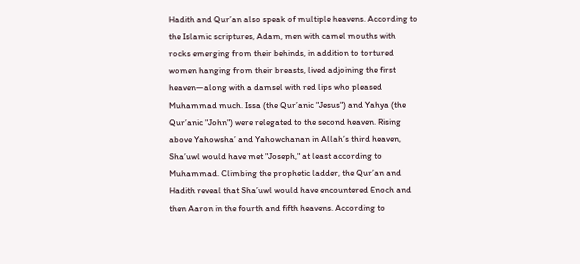Hadith and Qur’an also speak of multiple heavens. According to the Islamic scriptures, Adam, men with camel mouths with rocks emerging from their behinds, in addition to tortured women hanging from their breasts, lived adjoining the first heaven—along with a damsel with red lips who pleased Muhammad much. Issa (the Qur’anic "Jesus") and Yahya (the Qur’anic "John") were relegated to the second heaven. Rising above Yahowsha’ and Yahowchanan in Allah’s third heaven, Sha’uwl would have met "Joseph," at least according to Muhammad. Climbing the prophetic ladder, the Qur’an and Hadith reveal that Sha’uwl would have encountered Enoch and then Aaron in the fourth and fifth heavens. According to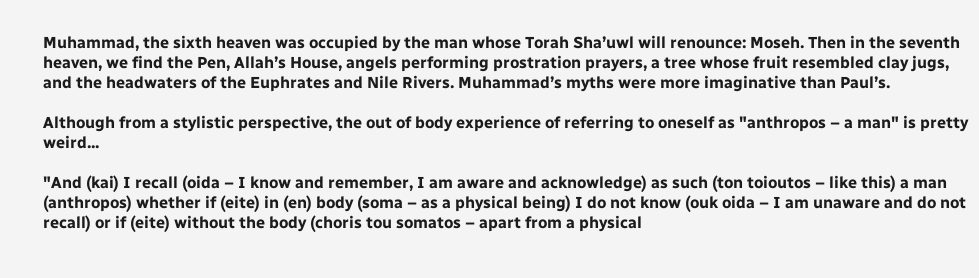Muhammad, the sixth heaven was occupied by the man whose Torah Sha’uwl will renounce: Moseh. Then in the seventh heaven, we find the Pen, Allah’s House, angels performing prostration prayers, a tree whose fruit resembled clay jugs, and the headwaters of the Euphrates and Nile Rivers. Muhammad’s myths were more imaginative than Paul’s.

Although from a stylistic perspective, the out of body experience of referring to oneself as "anthropos – a man" is pretty weird...

"And (kai) I recall (oida – I know and remember, I am aware and acknowledge) as such (ton toioutos – like this) a man (anthropos) whether if (eite) in (en) body (soma – as a physical being) I do not know (ouk oida – I am unaware and do not recall) or if (eite) without the body (choris tou somatos – apart from a physical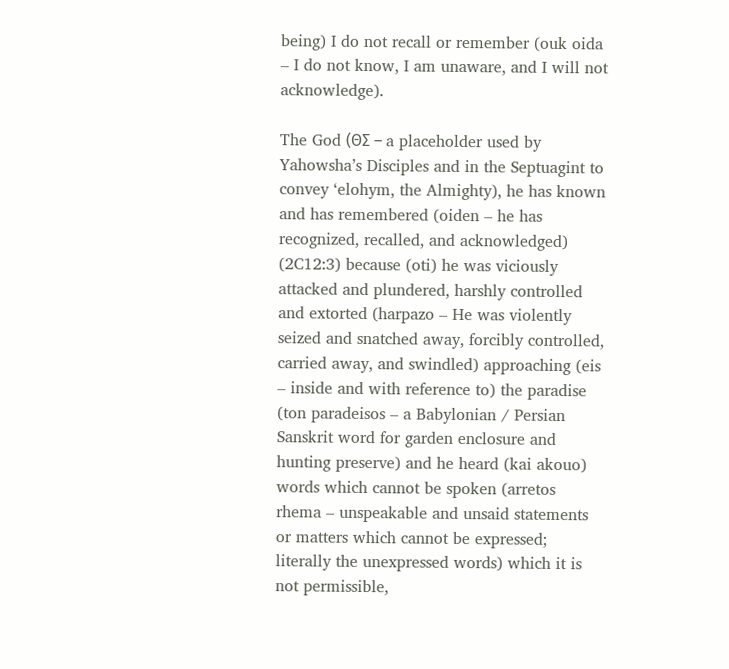being) I do not recall or remember (ouk oida – I do not know, I am unaware, and I will not acknowledge).

The God (ΘΣ – a placeholder used by Yahowsha’s Disciples and in the Septuagint to convey ‘elohym, the Almighty), he has known and has remembered (oiden – he has recognized, recalled, and acknowledged) (2C12:3) because (oti) he was viciously attacked and plundered, harshly controlled and extorted (harpazo – He was violently seized and snatched away, forcibly controlled, carried away, and swindled) approaching (eis – inside and with reference to) the paradise (ton paradeisos – a Babylonian / Persian Sanskrit word for garden enclosure and hunting preserve) and he heard (kai akouo) words which cannot be spoken (arretos rhema – unspeakable and unsaid statements or matters which cannot be expressed; literally the unexpressed words) which it is not permissible,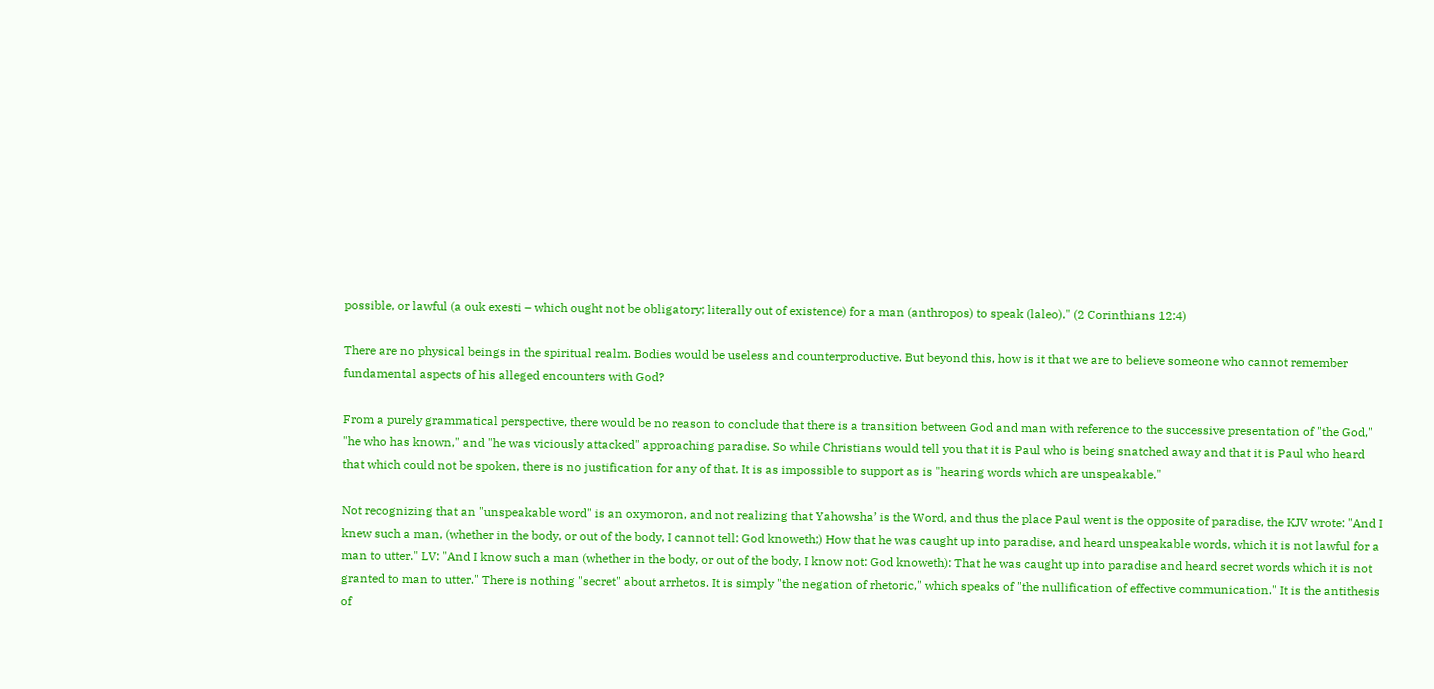possible, or lawful (a ouk exesti – which ought not be obligatory; literally out of existence) for a man (anthropos) to speak (laleo)." (2 Corinthians 12:4)

There are no physical beings in the spiritual realm. Bodies would be useless and counterproductive. But beyond this, how is it that we are to believe someone who cannot remember fundamental aspects of his alleged encounters with God?

From a purely grammatical perspective, there would be no reason to conclude that there is a transition between God and man with reference to the successive presentation of "the God," "he who has known," and "he was viciously attacked" approaching paradise. So while Christians would tell you that it is Paul who is being snatched away and that it is Paul who heard that which could not be spoken, there is no justification for any of that. It is as impossible to support as is "hearing words which are unspeakable."

Not recognizing that an "unspeakable word" is an oxymoron, and not realizing that Yahowsha’ is the Word, and thus the place Paul went is the opposite of paradise, the KJV wrote: "And I knew such a man, (whether in the body, or out of the body, I cannot tell: God knoweth;) How that he was caught up into paradise, and heard unspeakable words, which it is not lawful for a man to utter." LV: "And I know such a man (whether in the body, or out of the body, I know not: God knoweth): That he was caught up into paradise and heard secret words which it is not granted to man to utter." There is nothing "secret" about arrhetos. It is simply "the negation of rhetoric," which speaks of "the nullification of effective communication." It is the antithesis of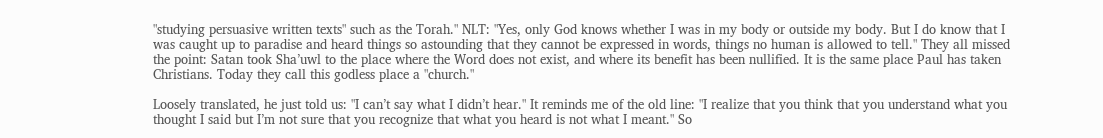"studying persuasive written texts" such as the Torah." NLT: "Yes, only God knows whether I was in my body or outside my body. But I do know that I was caught up to paradise and heard things so astounding that they cannot be expressed in words, things no human is allowed to tell." They all missed the point: Satan took Sha’uwl to the place where the Word does not exist, and where its benefit has been nullified. It is the same place Paul has taken Christians. Today they call this godless place a "church."

Loosely translated, he just told us: "I can’t say what I didn’t hear." It reminds me of the old line: "I realize that you think that you understand what you thought I said but I’m not sure that you recognize that what you heard is not what I meant." So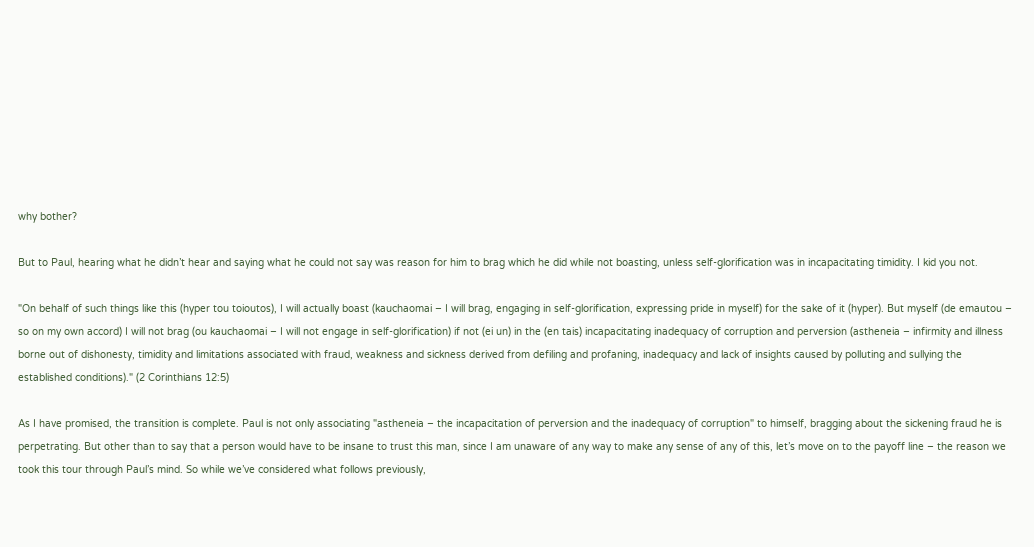why bother?

But to Paul, hearing what he didn’t hear and saying what he could not say was reason for him to brag which he did while not boasting, unless self-glorification was in incapacitating timidity. I kid you not.

"On behalf of such things like this (hyper tou toioutos), I will actually boast (kauchaomai – I will brag, engaging in self-glorification, expressing pride in myself) for the sake of it (hyper). But myself (de emautou – so on my own accord) I will not brag (ou kauchaomai – I will not engage in self-glorification) if not (ei un) in the (en tais) incapacitating inadequacy of corruption and perversion (astheneia – infirmity and illness borne out of dishonesty, timidity and limitations associated with fraud, weakness and sickness derived from defiling and profaning, inadequacy and lack of insights caused by polluting and sullying the established conditions)." (2 Corinthians 12:5)

As I have promised, the transition is complete. Paul is not only associating "astheneia – the incapacitation of perversion and the inadequacy of corruption" to himself, bragging about the sickening fraud he is perpetrating. But other than to say that a person would have to be insane to trust this man, since I am unaware of any way to make any sense of any of this, let’s move on to the payoff line – the reason we took this tour through Paul’s mind. So while we’ve considered what follows previously,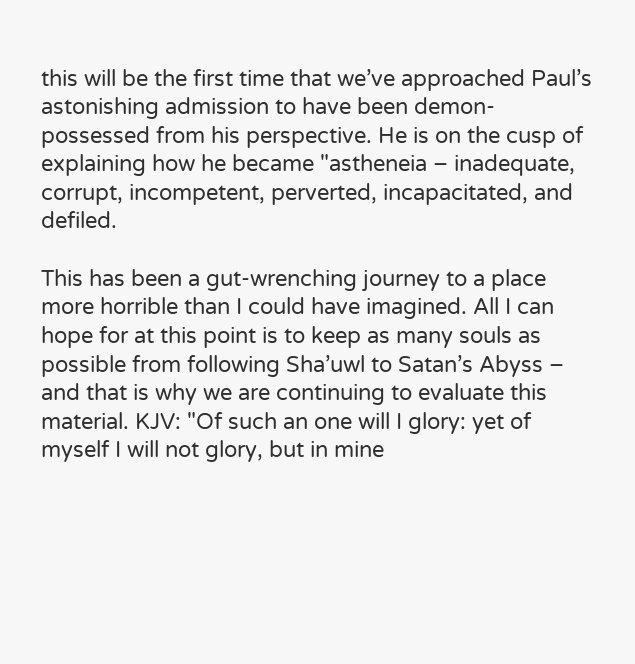this will be the first time that we’ve approached Paul’s astonishing admission to have been demon-possessed from his perspective. He is on the cusp of explaining how he became "astheneia – inadequate, corrupt, incompetent, perverted, incapacitated, and defiled.

This has been a gut-wrenching journey to a place more horrible than I could have imagined. All I can hope for at this point is to keep as many souls as possible from following Sha’uwl to Satan’s Abyss – and that is why we are continuing to evaluate this material. KJV: "Of such an one will I glory: yet of myself I will not glory, but in mine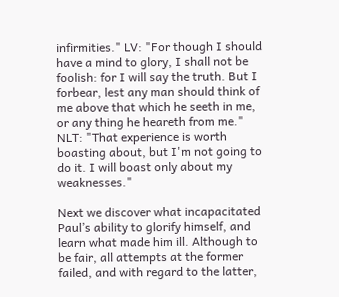infirmities." LV: "For though I should have a mind to glory, I shall not be foolish: for I will say the truth. But I forbear, lest any man should think of me above that which he seeth in me, or any thing he heareth from me." NLT: "That experience is worth boasting about, but I'm not going to do it. I will boast only about my weaknesses."

Next we discover what incapacitated Paul’s ability to glorify himself, and learn what made him ill. Although to be fair, all attempts at the former failed, and with regard to the latter,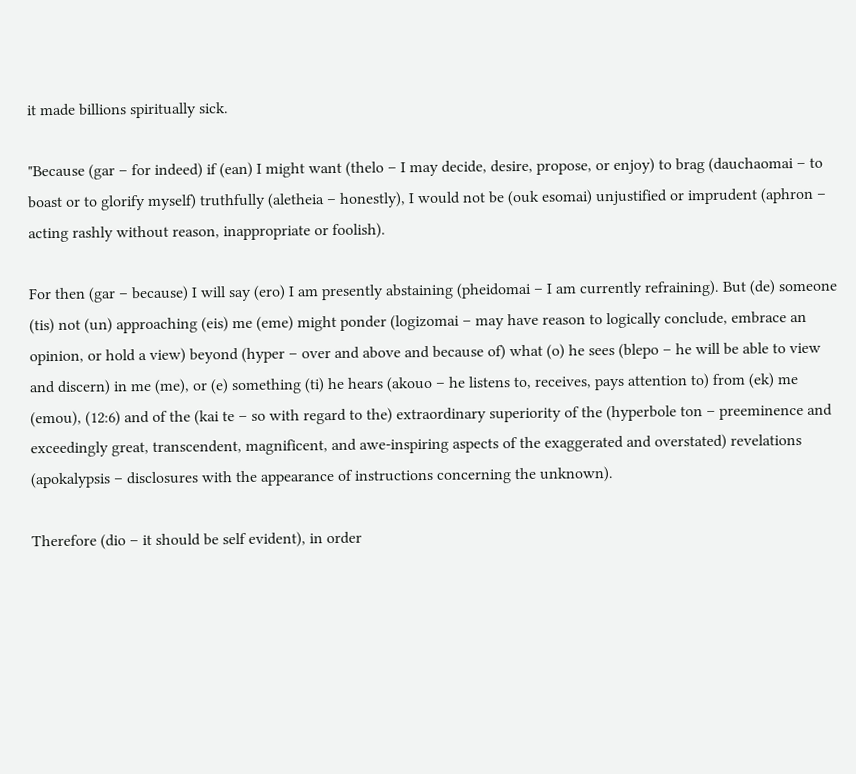it made billions spiritually sick.

"Because (gar – for indeed) if (ean) I might want (thelo – I may decide, desire, propose, or enjoy) to brag (dauchaomai – to boast or to glorify myself) truthfully (aletheia – honestly), I would not be (ouk esomai) unjustified or imprudent (aphron – acting rashly without reason, inappropriate or foolish).

For then (gar – because) I will say (ero) I am presently abstaining (pheidomai – I am currently refraining). But (de) someone (tis) not (un) approaching (eis) me (eme) might ponder (logizomai – may have reason to logically conclude, embrace an opinion, or hold a view) beyond (hyper – over and above and because of) what (o) he sees (blepo – he will be able to view and discern) in me (me), or (e) something (ti) he hears (akouo – he listens to, receives, pays attention to) from (ek) me (emou), (12:6) and of the (kai te – so with regard to the) extraordinary superiority of the (hyperbole ton – preeminence and exceedingly great, transcendent, magnificent, and awe-inspiring aspects of the exaggerated and overstated) revelations (apokalypsis – disclosures with the appearance of instructions concerning the unknown).

Therefore (dio – it should be self evident), in order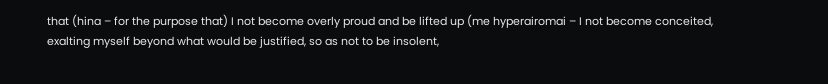that (hina – for the purpose that) I not become overly proud and be lifted up (me hyperairomai – I not become conceited, exalting myself beyond what would be justified, so as not to be insolent,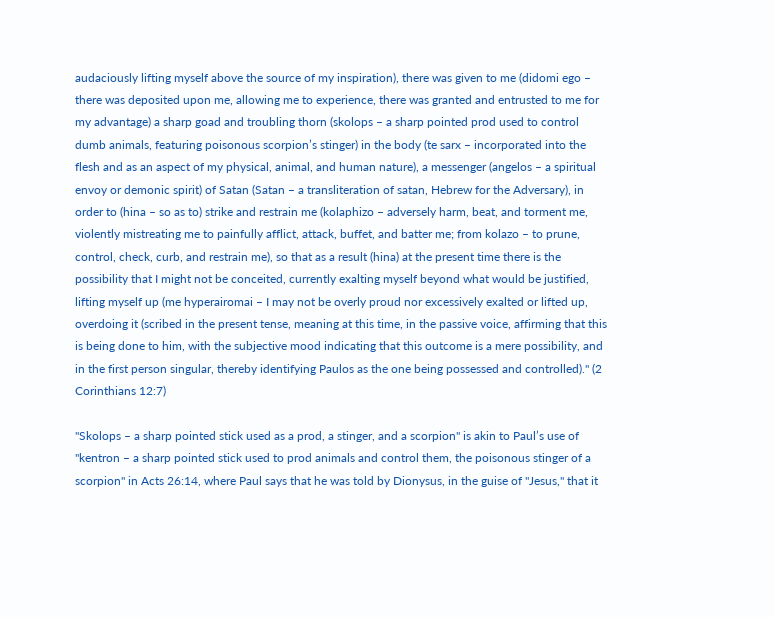audaciously lifting myself above the source of my inspiration), there was given to me (didomi ego – there was deposited upon me, allowing me to experience, there was granted and entrusted to me for my advantage) a sharp goad and troubling thorn (skolops – a sharp pointed prod used to control dumb animals, featuring poisonous scorpion’s stinger) in the body (te sarx – incorporated into the flesh and as an aspect of my physical, animal, and human nature), a messenger (angelos – a spiritual envoy or demonic spirit) of Satan (Satan – a transliteration of satan, Hebrew for the Adversary), in order to (hina – so as to) strike and restrain me (kolaphizo – adversely harm, beat, and torment me, violently mistreating me to painfully afflict, attack, buffet, and batter me; from kolazo – to prune, control, check, curb, and restrain me), so that as a result (hina) at the present time there is the possibility that I might not be conceited, currently exalting myself beyond what would be justified, lifting myself up (me hyperairomai – I may not be overly proud nor excessively exalted or lifted up, overdoing it (scribed in the present tense, meaning at this time, in the passive voice, affirming that this is being done to him, with the subjective mood indicating that this outcome is a mere possibility, and in the first person singular, thereby identifying Paulos as the one being possessed and controlled)." (2 Corinthians 12:7)

"Skolops – a sharp pointed stick used as a prod, a stinger, and a scorpion" is akin to Paul’s use of "kentron – a sharp pointed stick used to prod animals and control them, the poisonous stinger of a scorpion" in Acts 26:14, where Paul says that he was told by Dionysus, in the guise of "Jesus," that it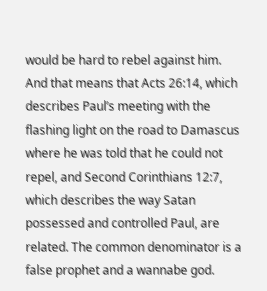would be hard to rebel against him. And that means that Acts 26:14, which describes Paul’s meeting with the flashing light on the road to Damascus where he was told that he could not repel, and Second Corinthians 12:7, which describes the way Satan possessed and controlled Paul, are related. The common denominator is a false prophet and a wannabe god.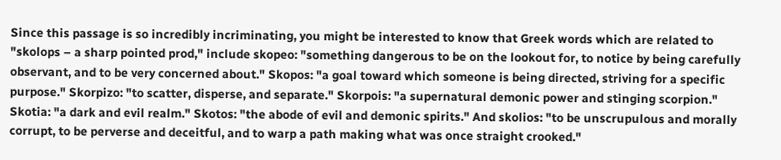Since this passage is so incredibly incriminating, you might be interested to know that Greek words which are related to "skolops – a sharp pointed prod," include skopeo: "something dangerous to be on the lookout for, to notice by being carefully observant, and to be very concerned about." Skopos: "a goal toward which someone is being directed, striving for a specific purpose." Skorpizo: "to scatter, disperse, and separate." Skorpois: "a supernatural demonic power and stinging scorpion." Skotia: "a dark and evil realm." Skotos: "the abode of evil and demonic spirits." And skolios: "to be unscrupulous and morally corrupt, to be perverse and deceitful, and to warp a path making what was once straight crooked."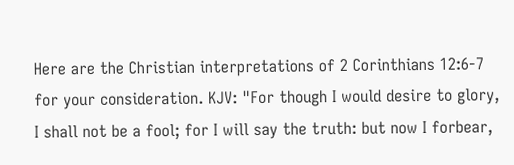Here are the Christian interpretations of 2 Corinthians 12:6-7 for your consideration. KJV: "For though I would desire to glory, I shall not be a fool; for I will say the truth: but now I forbear,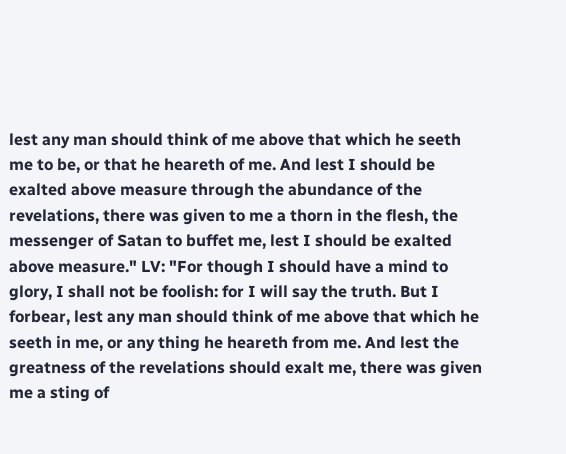lest any man should think of me above that which he seeth me to be, or that he heareth of me. And lest I should be exalted above measure through the abundance of the revelations, there was given to me a thorn in the flesh, the messenger of Satan to buffet me, lest I should be exalted above measure." LV: "For though I should have a mind to glory, I shall not be foolish: for I will say the truth. But I forbear, lest any man should think of me above that which he seeth in me, or any thing he heareth from me. And lest the greatness of the revelations should exalt me, there was given me a sting of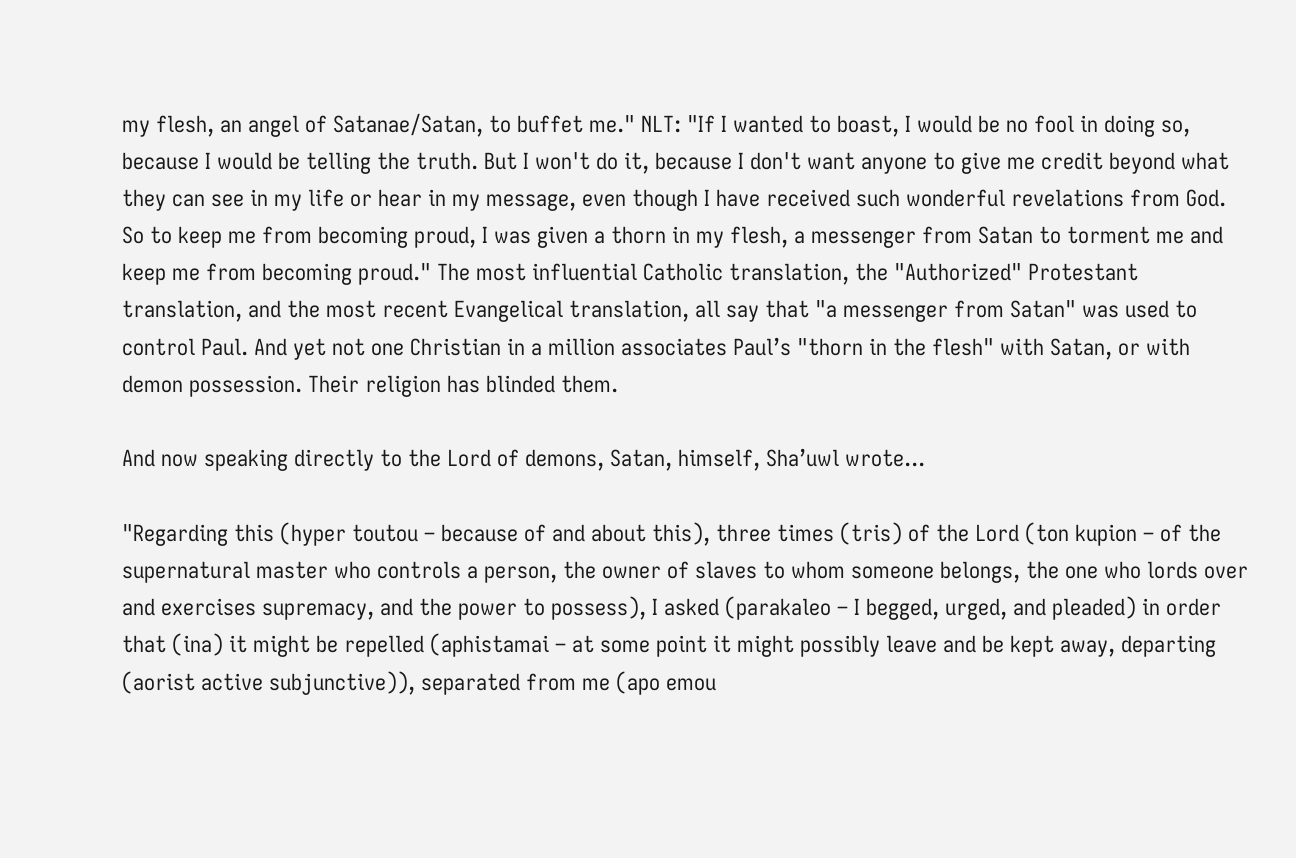my flesh, an angel of Satanae/Satan, to buffet me." NLT: "If I wanted to boast, I would be no fool in doing so, because I would be telling the truth. But I won't do it, because I don't want anyone to give me credit beyond what they can see in my life or hear in my message, even though I have received such wonderful revelations from God. So to keep me from becoming proud, I was given a thorn in my flesh, a messenger from Satan to torment me and keep me from becoming proud." The most influential Catholic translation, the "Authorized" Protestant translation, and the most recent Evangelical translation, all say that "a messenger from Satan" was used to control Paul. And yet not one Christian in a million associates Paul’s "thorn in the flesh" with Satan, or with demon possession. Their religion has blinded them.

And now speaking directly to the Lord of demons, Satan, himself, Sha’uwl wrote...

"Regarding this (hyper toutou – because of and about this), three times (tris) of the Lord (ton kupion – of the supernatural master who controls a person, the owner of slaves to whom someone belongs, the one who lords over and exercises supremacy, and the power to possess), I asked (parakaleo – I begged, urged, and pleaded) in order that (ina) it might be repelled (aphistamai – at some point it might possibly leave and be kept away, departing (aorist active subjunctive)), separated from me (apo emou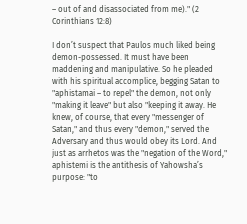– out of and disassociated from me)." (2 Corinthians 12:8)

I don’t suspect that Paulos much liked being demon-possessed. It must have been maddening and manipulative. So he pleaded with his spiritual accomplice, begging Satan to "aphistamai – to repel" the demon, not only "making it leave" but also "keeping it away. He knew, of course, that every "messenger of Satan," and thus every "demon," served the Adversary and thus would obey its Lord. And just as arrhetos was the "negation of the Word," aphistemi is the antithesis of Yahowsha’s purpose: "to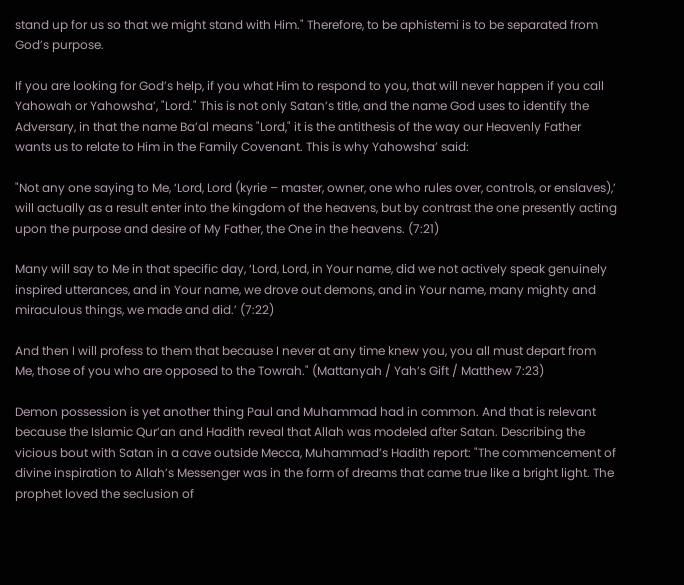stand up for us so that we might stand with Him." Therefore, to be aphistemi is to be separated from God’s purpose.

If you are looking for God’s help, if you what Him to respond to you, that will never happen if you call Yahowah or Yahowsha’, "Lord." This is not only Satan’s title, and the name God uses to identify the Adversary, in that the name Ba’al means "Lord," it is the antithesis of the way our Heavenly Father wants us to relate to Him in the Family Covenant. This is why Yahowsha’ said:

"Not any one saying to Me, ‘Lord, Lord (kyrie – master, owner, one who rules over, controls, or enslaves),’ will actually as a result enter into the kingdom of the heavens, but by contrast the one presently acting upon the purpose and desire of My Father, the One in the heavens. (7:21)

Many will say to Me in that specific day, ‘Lord, Lord, in Your name, did we not actively speak genuinely inspired utterances, and in Your name, we drove out demons, and in Your name, many mighty and miraculous things, we made and did.’ (7:22)

And then I will profess to them that because I never at any time knew you, you all must depart from Me, those of you who are opposed to the Towrah." (Mattanyah / Yah’s Gift / Matthew 7:23)

Demon possession is yet another thing Paul and Muhammad had in common. And that is relevant because the Islamic Qur’an and Hadith reveal that Allah was modeled after Satan. Describing the vicious bout with Satan in a cave outside Mecca, Muhammad’s Hadith report: "The commencement of divine inspiration to Allah’s Messenger was in the form of dreams that came true like a bright light. The prophet loved the seclusion of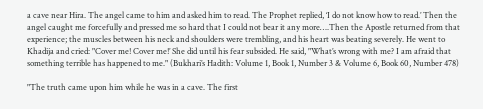a cave near Hira. The angel came to him and asked him to read. The Prophet replied, ‘I do not know how to read.’ Then the angel caught me forcefully and pressed me so hard that I could not bear it any more….Then the Apostle returned from that experience; the muscles between his neck and shoulders were trembling, and his heart was beating severely. He went to Khadija and cried: "Cover me! Cover me!’ She did until his fear subsided. He said, "What’s wrong with me? I am afraid that something terrible has happened to me." (Bukhari’s Hadith: Volume 1, Book 1, Number 3 & Volume 6, Book 60, Number 478)

"The truth came upon him while he was in a cave. The first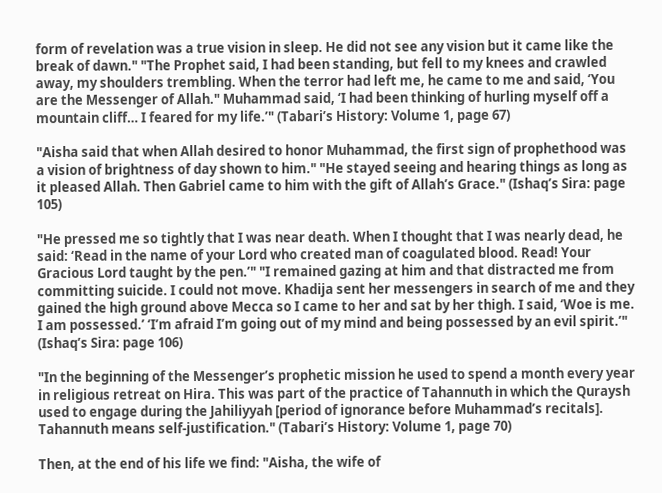form of revelation was a true vision in sleep. He did not see any vision but it came like the break of dawn." "The Prophet said, I had been standing, but fell to my knees and crawled away, my shoulders trembling. When the terror had left me, he came to me and said, ‘You are the Messenger of Allah." Muhammad said, ‘I had been thinking of hurling myself off a mountain cliff… I feared for my life.’" (Tabari’s History: Volume 1, page 67)

"Aisha said that when Allah desired to honor Muhammad, the first sign of prophethood was a vision of brightness of day shown to him." "He stayed seeing and hearing things as long as it pleased Allah. Then Gabriel came to him with the gift of Allah’s Grace." (Ishaq’s Sira: page 105)

"He pressed me so tightly that I was near death. When I thought that I was nearly dead, he said: ‘Read in the name of your Lord who created man of coagulated blood. Read! Your Gracious Lord taught by the pen.’" "I remained gazing at him and that distracted me from committing suicide. I could not move. Khadija sent her messengers in search of me and they gained the high ground above Mecca so I came to her and sat by her thigh. I said, ‘Woe is me. I am possessed.’ ‘I’m afraid I’m going out of my mind and being possessed by an evil spirit.’" (Ishaq’s Sira: page 106)

"In the beginning of the Messenger’s prophetic mission he used to spend a month every year in religious retreat on Hira. This was part of the practice of Tahannuth in which the Quraysh used to engage during the Jahiliyyah [period of ignorance before Muhammad’s recitals]. Tahannuth means self-justification." (Tabari’s History: Volume 1, page 70)

Then, at the end of his life we find: "Aisha, the wife of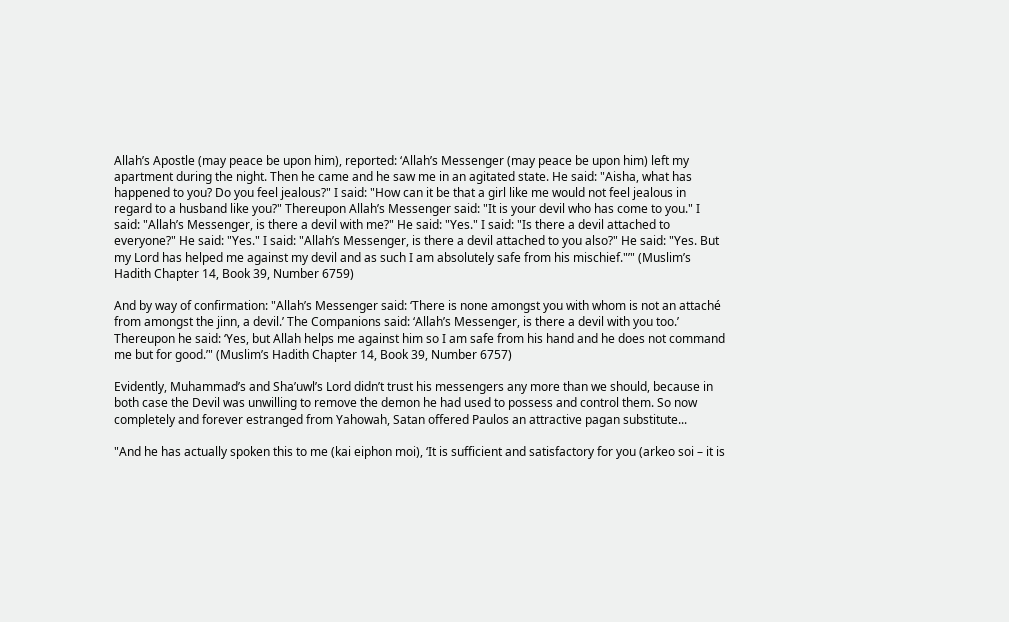Allah’s Apostle (may peace be upon him), reported: ‘Allah’s Messenger (may peace be upon him) left my apartment during the night. Then he came and he saw me in an agitated state. He said: "Aisha, what has happened to you? Do you feel jealous?" I said: "How can it be that a girl like me would not feel jealous in regard to a husband like you?" Thereupon Allah’s Messenger said: "It is your devil who has come to you." I said: "Allah’s Messenger, is there a devil with me?" He said: "Yes." I said: "Is there a devil attached to everyone?" He said: "Yes." I said: "Allah’s Messenger, is there a devil attached to you also?" He said: "Yes. But my Lord has helped me against my devil and as such I am absolutely safe from his mischief."’" (Muslim’s Hadith Chapter 14, Book 39, Number 6759)

And by way of confirmation: "Allah’s Messenger said: ‘There is none amongst you with whom is not an attaché from amongst the jinn, a devil.’ The Companions said: ‘Allah’s Messenger, is there a devil with you too.’ Thereupon he said: ‘Yes, but Allah helps me against him so I am safe from his hand and he does not command me but for good.’" (Muslim’s Hadith Chapter 14, Book 39, Number 6757)

Evidently, Muhammad’s and Sha’uwl’s Lord didn’t trust his messengers any more than we should, because in both case the Devil was unwilling to remove the demon he had used to possess and control them. So now completely and forever estranged from Yahowah, Satan offered Paulos an attractive pagan substitute...

"And he has actually spoken this to me (kai eiphon moi), ‘It is sufficient and satisfactory for you (arkeo soi – it is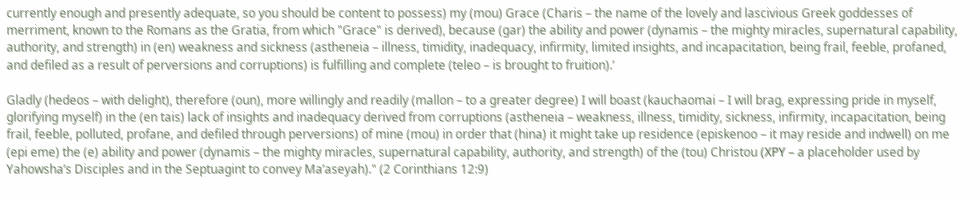currently enough and presently adequate, so you should be content to possess) my (mou) Grace (Charis – the name of the lovely and lascivious Greek goddesses of merriment, known to the Romans as the Gratia, from which "Grace" is derived), because (gar) the ability and power (dynamis – the mighty miracles, supernatural capability, authority, and strength) in (en) weakness and sickness (astheneia – illness, timidity, inadequacy, infirmity, limited insights, and incapacitation, being frail, feeble, profaned, and defiled as a result of perversions and corruptions) is fulfilling and complete (teleo – is brought to fruition).’

Gladly (hedeos – with delight), therefore (oun), more willingly and readily (mallon – to a greater degree) I will boast (kauchaomai – I will brag, expressing pride in myself, glorifying myself) in the (en tais) lack of insights and inadequacy derived from corruptions (astheneia – weakness, illness, timidity, sickness, infirmity, incapacitation, being frail, feeble, polluted, profane, and defiled through perversions) of mine (mou) in order that (hina) it might take up residence (episkenoo – it may reside and indwell) on me (epi eme) the (e) ability and power (dynamis – the mighty miracles, supernatural capability, authority, and strength) of the (tou) Christou (ΧΡΥ – a placeholder used by Yahowsha’s Disciples and in the Septuagint to convey Ma’aseyah)." (2 Corinthians 12:9)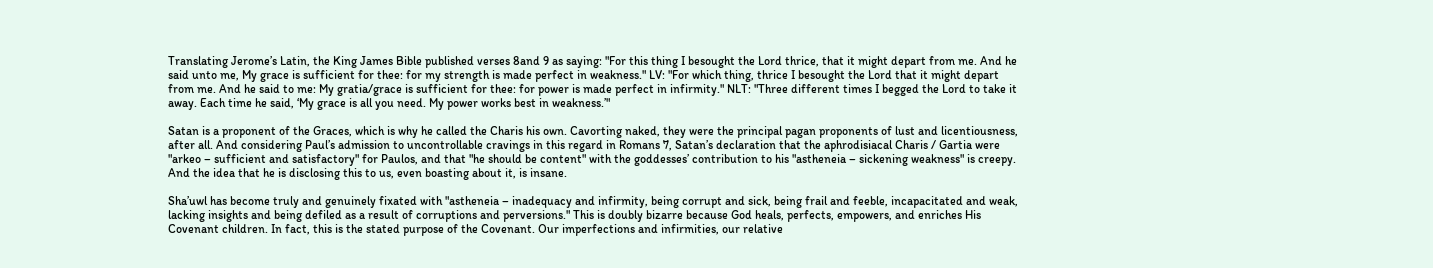Translating Jerome’s Latin, the King James Bible published verses 8and 9 as saying: "For this thing I besought the Lord thrice, that it might depart from me. And he said unto me, My grace is sufficient for thee: for my strength is made perfect in weakness." LV: "For which thing, thrice I besought the Lord that it might depart from me. And he said to me: My gratia/grace is sufficient for thee: for power is made perfect in infirmity." NLT: "Three different times I begged the Lord to take it away. Each time he said, ‘My grace is all you need. My power works best in weakness.’"

Satan is a proponent of the Graces, which is why he called the Charis his own. Cavorting naked, they were the principal pagan proponents of lust and licentiousness, after all. And considering Paul’s admission to uncontrollable cravings in this regard in Romans 7, Satan’s declaration that the aphrodisiacal Charis / Gartia were "arkeo – sufficient and satisfactory" for Paulos, and that "he should be content" with the goddesses’ contribution to his "astheneia – sickening weakness" is creepy. And the idea that he is disclosing this to us, even boasting about it, is insane.

Sha’uwl has become truly and genuinely fixated with "astheneia – inadequacy and infirmity, being corrupt and sick, being frail and feeble, incapacitated and weak, lacking insights and being defiled as a result of corruptions and perversions." This is doubly bizarre because God heals, perfects, empowers, and enriches His Covenant children. In fact, this is the stated purpose of the Covenant. Our imperfections and infirmities, our relative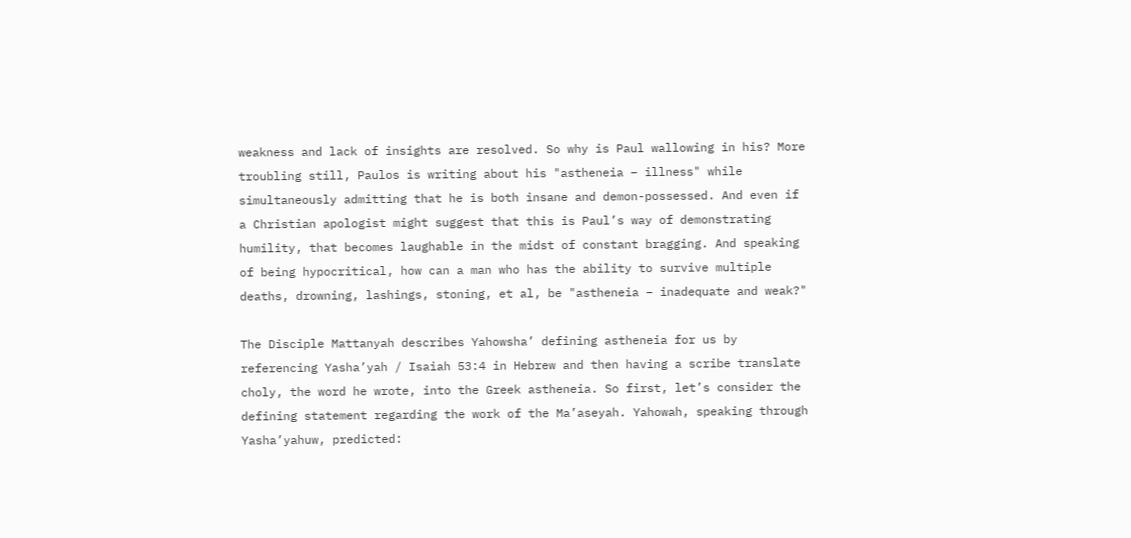weakness and lack of insights are resolved. So why is Paul wallowing in his? More troubling still, Paulos is writing about his "astheneia – illness" while simultaneously admitting that he is both insane and demon-possessed. And even if a Christian apologist might suggest that this is Paul’s way of demonstrating humility, that becomes laughable in the midst of constant bragging. And speaking of being hypocritical, how can a man who has the ability to survive multiple deaths, drowning, lashings, stoning, et al, be "astheneia – inadequate and weak?"

The Disciple Mattanyah describes Yahowsha’ defining astheneia for us by referencing Yasha’yah / Isaiah 53:4 in Hebrew and then having a scribe translate choly, the word he wrote, into the Greek astheneia. So first, let’s consider the defining statement regarding the work of the Ma’aseyah. Yahowah, speaking through Yasha’yahuw, predicted: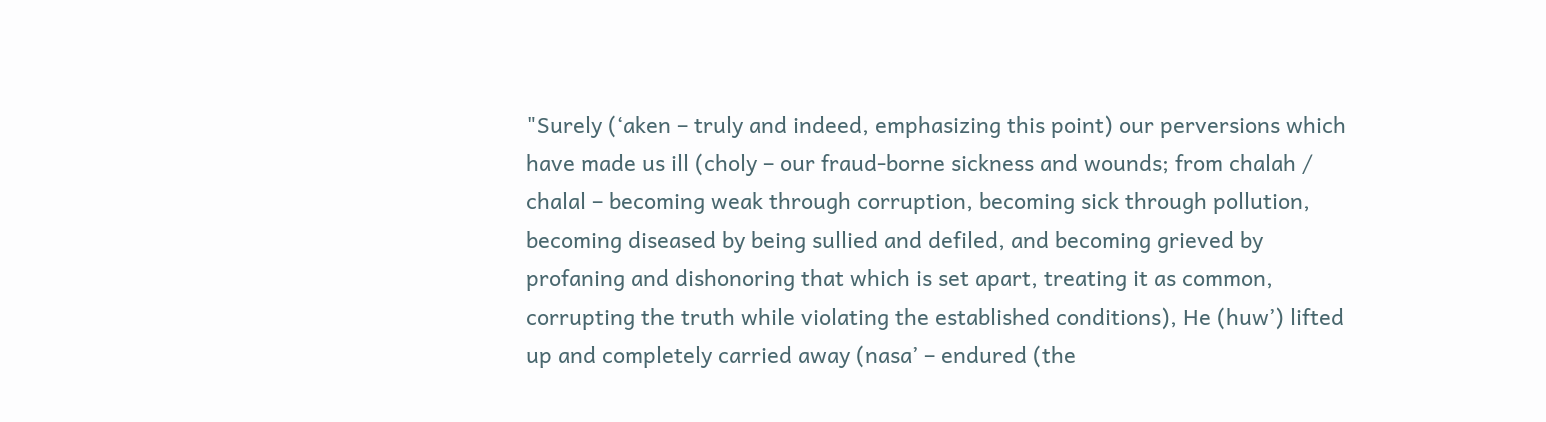"Surely (‘aken – truly and indeed, emphasizing this point) our perversions which have made us ill (choly – our fraud-borne sickness and wounds; from chalah / chalal – becoming weak through corruption, becoming sick through pollution, becoming diseased by being sullied and defiled, and becoming grieved by profaning and dishonoring that which is set apart, treating it as common, corrupting the truth while violating the established conditions), He (huw’) lifted up and completely carried away (nasa’ – endured (the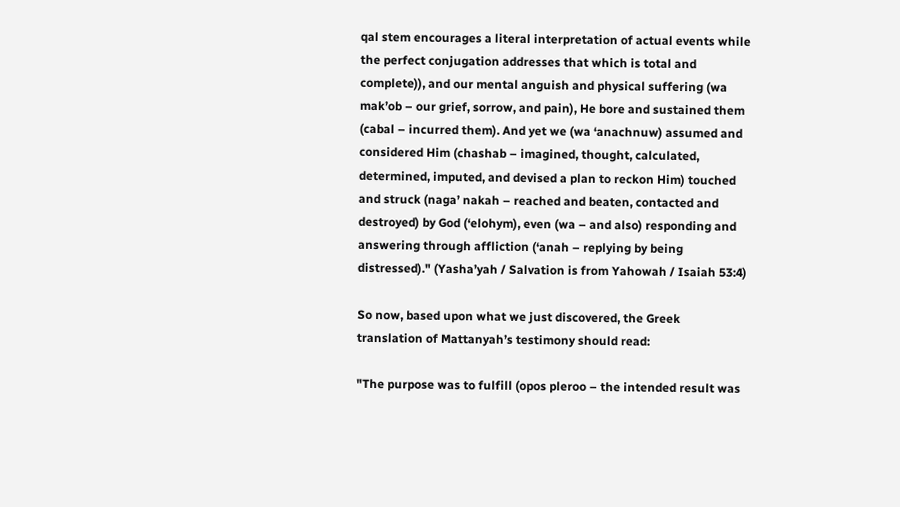qal stem encourages a literal interpretation of actual events while the perfect conjugation addresses that which is total and complete)), and our mental anguish and physical suffering (wa mak’ob – our grief, sorrow, and pain), He bore and sustained them (cabal – incurred them). And yet we (wa ‘anachnuw) assumed and considered Him (chashab – imagined, thought, calculated, determined, imputed, and devised a plan to reckon Him) touched and struck (naga’ nakah – reached and beaten, contacted and destroyed) by God (‘elohym), even (wa – and also) responding and answering through affliction (‘anah – replying by being distressed)." (Yasha’yah / Salvation is from Yahowah / Isaiah 53:4)

So now, based upon what we just discovered, the Greek translation of Mattanyah’s testimony should read:

"The purpose was to fulfill (opos pleroo – the intended result was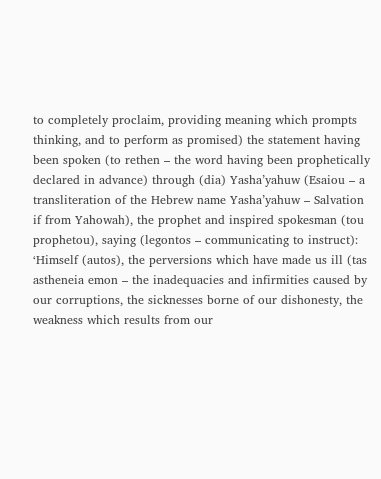to completely proclaim, providing meaning which prompts thinking, and to perform as promised) the statement having been spoken (to rethen – the word having been prophetically declared in advance) through (dia) Yasha’yahuw (Esaiou – a transliteration of the Hebrew name Yasha’yahuw – Salvation if from Yahowah), the prophet and inspired spokesman (tou prophetou), saying (legontos – communicating to instruct): ‘Himself (autos), the perversions which have made us ill (tas astheneia emon – the inadequacies and infirmities caused by our corruptions, the sicknesses borne of our dishonesty, the weakness which results from our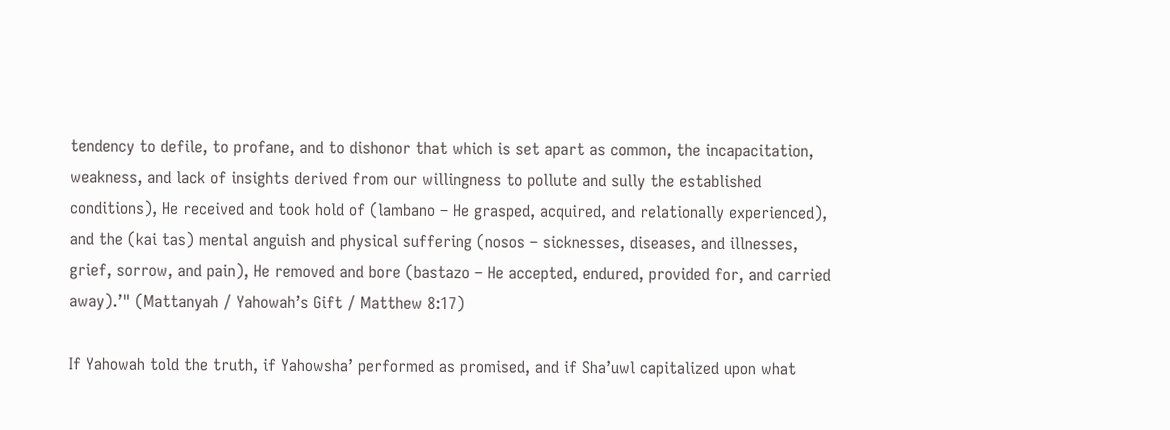tendency to defile, to profane, and to dishonor that which is set apart as common, the incapacitation, weakness, and lack of insights derived from our willingness to pollute and sully the established conditions), He received and took hold of (lambano – He grasped, acquired, and relationally experienced), and the (kai tas) mental anguish and physical suffering (nosos – sicknesses, diseases, and illnesses, grief, sorrow, and pain), He removed and bore (bastazo – He accepted, endured, provided for, and carried away).’" (Mattanyah / Yahowah’s Gift / Matthew 8:17)

If Yahowah told the truth, if Yahowsha’ performed as promised, and if Sha’uwl capitalized upon what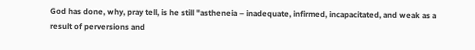God has done, why, pray tell, is he still "astheneia – inadequate, infirmed, incapacitated, and weak as a result of perversions and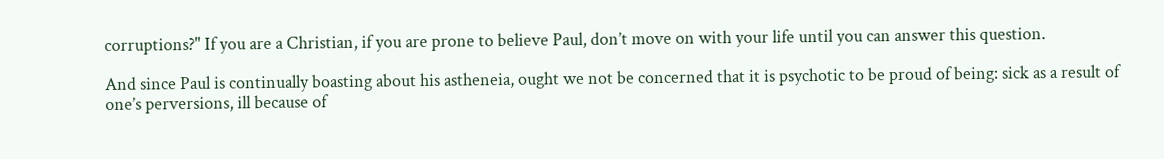corruptions?" If you are a Christian, if you are prone to believe Paul, don’t move on with your life until you can answer this question.

And since Paul is continually boasting about his astheneia, ought we not be concerned that it is psychotic to be proud of being: sick as a result of one’s perversions, ill because of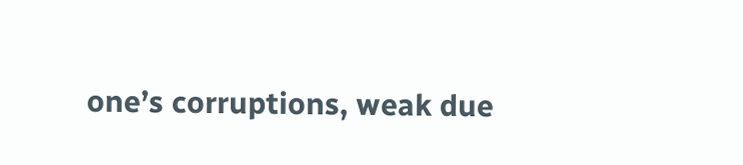one’s corruptions, weak due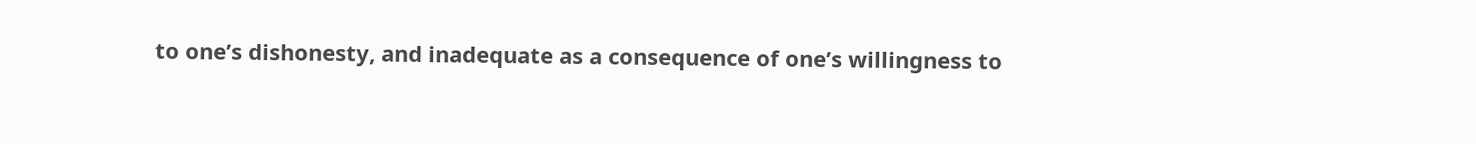to one’s dishonesty, and inadequate as a consequence of one’s willingness to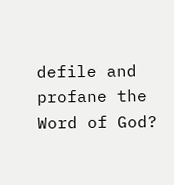defile and profane the Word of God?